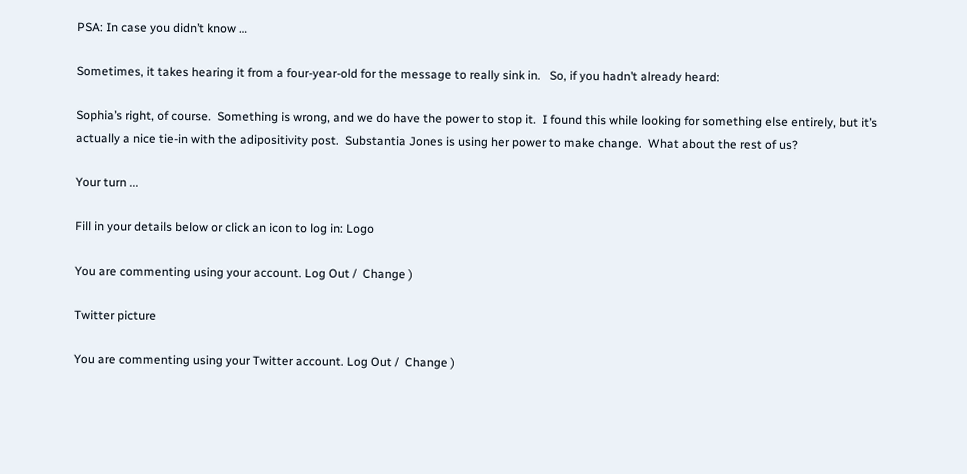PSA: In case you didn’t know …

Sometimes, it takes hearing it from a four-year-old for the message to really sink in.   So, if you hadn’t already heard:

Sophia’s right, of course.  Something is wrong, and we do have the power to stop it.  I found this while looking for something else entirely, but it’s actually a nice tie-in with the adipositivity post.  Substantia Jones is using her power to make change.  What about the rest of us?

Your turn ...

Fill in your details below or click an icon to log in: Logo

You are commenting using your account. Log Out /  Change )

Twitter picture

You are commenting using your Twitter account. Log Out /  Change )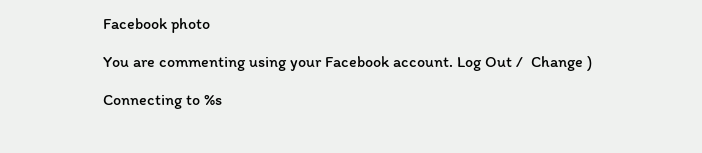Facebook photo

You are commenting using your Facebook account. Log Out /  Change )

Connecting to %s